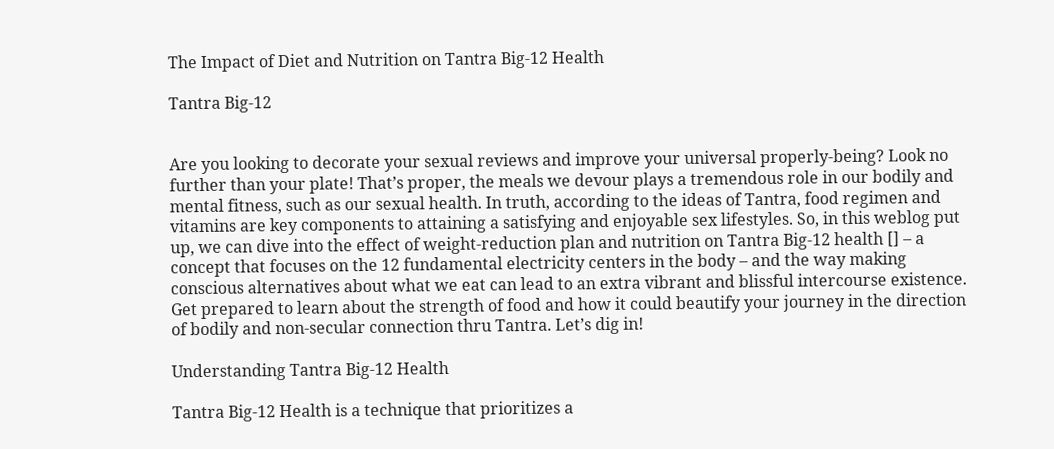The Impact of Diet and Nutrition on Tantra Big-12 Health

Tantra Big-12


Are you looking to decorate your sexual reviews and improve your universal properly-being? Look no further than your plate! That’s proper, the meals we devour plays a tremendous role in our bodily and mental fitness, such as our sexual health. In truth, according to the ideas of Tantra, food regimen and vitamins are key components to attaining a satisfying and enjoyable sex lifestyles. So, in this weblog put up, we can dive into the effect of weight-reduction plan and nutrition on Tantra Big-12 health [] – a concept that focuses on the 12 fundamental electricity centers in the body – and the way making conscious alternatives about what we eat can lead to an extra vibrant and blissful intercourse existence. Get prepared to learn about the strength of food and how it could beautify your journey in the direction of bodily and non-secular connection thru Tantra. Let’s dig in!

Understanding Tantra Big-12 Health

Tantra Big-12 Health is a technique that prioritizes a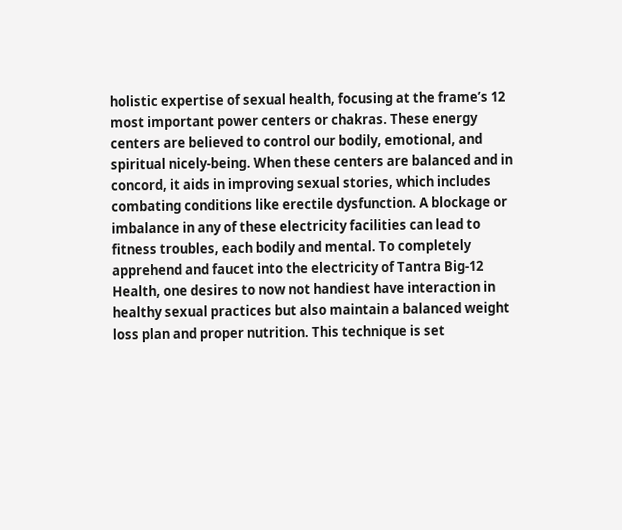holistic expertise of sexual health, focusing at the frame’s 12 most important power centers or chakras. These energy centers are believed to control our bodily, emotional, and spiritual nicely-being. When these centers are balanced and in concord, it aids in improving sexual stories, which includes combating conditions like erectile dysfunction. A blockage or imbalance in any of these electricity facilities can lead to fitness troubles, each bodily and mental. To completely apprehend and faucet into the electricity of Tantra Big-12 Health, one desires to now not handiest have interaction in healthy sexual practices but also maintain a balanced weight loss plan and proper nutrition. This technique is set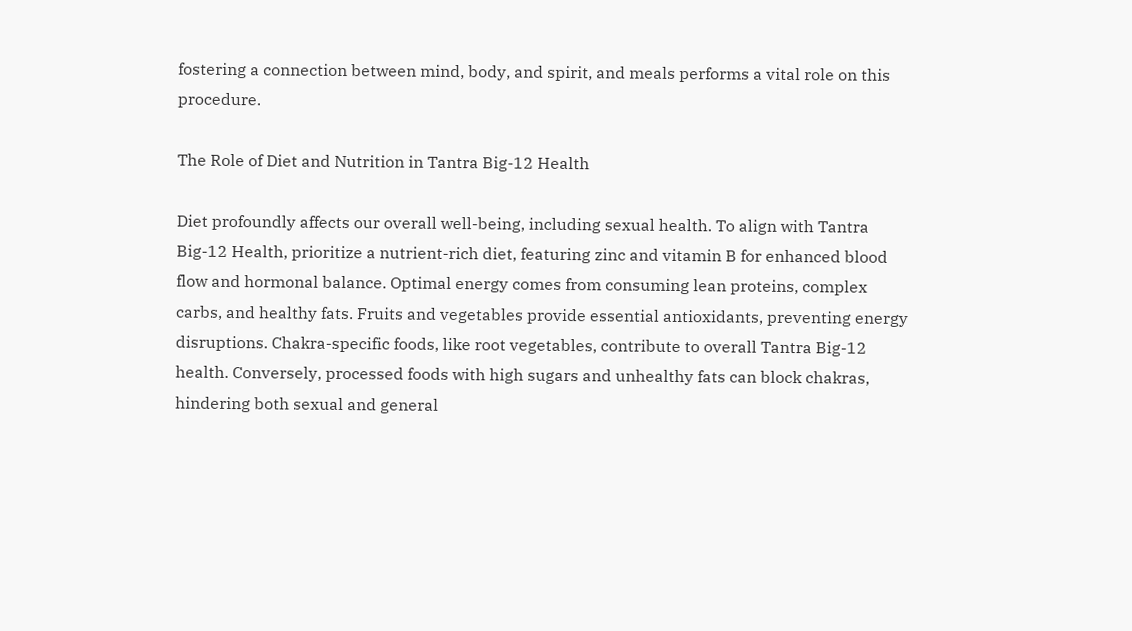fostering a connection between mind, body, and spirit, and meals performs a vital role on this procedure.

The Role of Diet and Nutrition in Tantra Big-12 Health

Diet profoundly affects our overall well-being, including sexual health. To align with Tantra Big-12 Health, prioritize a nutrient-rich diet, featuring zinc and vitamin B for enhanced blood flow and hormonal balance. Optimal energy comes from consuming lean proteins, complex carbs, and healthy fats. Fruits and vegetables provide essential antioxidants, preventing energy disruptions. Chakra-specific foods, like root vegetables, contribute to overall Tantra Big-12 health. Conversely, processed foods with high sugars and unhealthy fats can block chakras, hindering both sexual and general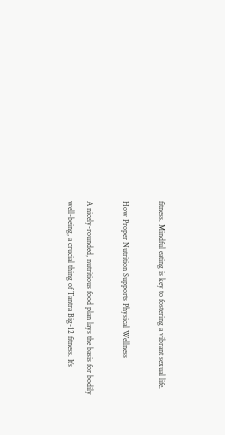fitness. Mindful eating is key to fostering a vibrant sexual life.

How Proper Nutrition Supports Physical Wellness

A nicely-rounded, nutritious food plan lays the basis for bodily well-being, a crucial thing of Tantra Big-12 fitness. It’s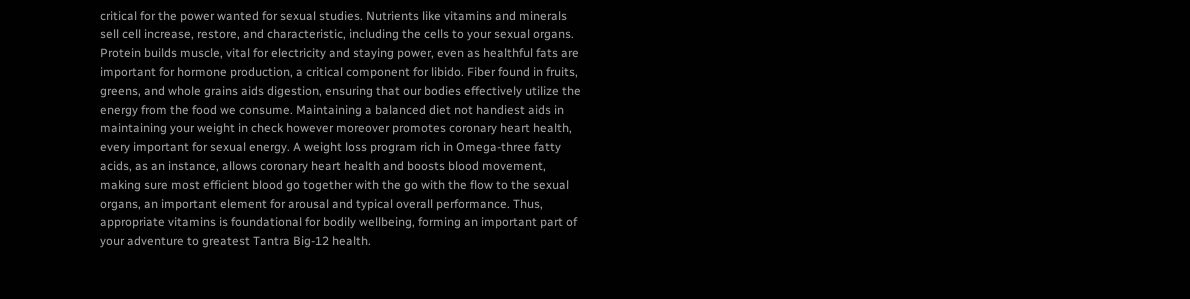critical for the power wanted for sexual studies. Nutrients like vitamins and minerals sell cell increase, restore, and characteristic, including the cells to your sexual organs. Protein builds muscle, vital for electricity and staying power, even as healthful fats are important for hormone production, a critical component for libido. Fiber found in fruits, greens, and whole grains aids digestion, ensuring that our bodies effectively utilize the energy from the food we consume. Maintaining a balanced diet not handiest aids in maintaining your weight in check however moreover promotes coronary heart health, every important for sexual energy. A weight loss program rich in Omega-three fatty acids, as an instance, allows coronary heart health and boosts blood movement, making sure most efficient blood go together with the go with the flow to the sexual organs, an important element for arousal and typical overall performance. Thus, appropriate vitamins is foundational for bodily wellbeing, forming an important part of your adventure to greatest Tantra Big-12 health.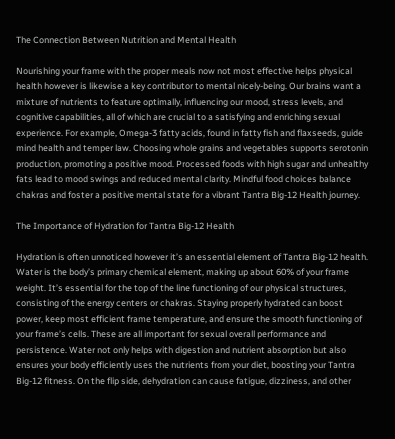The Connection Between Nutrition and Mental Health

Nourishing your frame with the proper meals now not most effective helps physical health however is likewise a key contributor to mental nicely-being. Our brains want a mixture of nutrients to feature optimally, influencing our mood, stress levels, and cognitive capabilities, all of which are crucial to a satisfying and enriching sexual experience. For example, Omega-3 fatty acids, found in fatty fish and flaxseeds, guide mind health and temper law. Choosing whole grains and vegetables supports serotonin production, promoting a positive mood. Processed foods with high sugar and unhealthy fats lead to mood swings and reduced mental clarity. Mindful food choices balance chakras and foster a positive mental state for a vibrant Tantra Big-12 Health journey.

The Importance of Hydration for Tantra Big-12 Health

Hydration is often unnoticed however it’s an essential element of Tantra Big-12 health. Water is the body’s primary chemical element, making up about 60% of your frame weight. It’s essential for the top of the line functioning of our physical structures, consisting of the energy centers or chakras. Staying properly hydrated can boost power, keep most efficient frame temperature, and ensure the smooth functioning of your frame’s cells. These are all important for sexual overall performance and persistence. Water not only helps with digestion and nutrient absorption but also ensures your body efficiently uses the nutrients from your diet, boosting your Tantra Big-12 fitness. On the flip side, dehydration can cause fatigue, dizziness, and other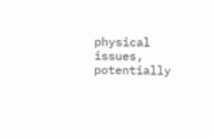physical issues, potentially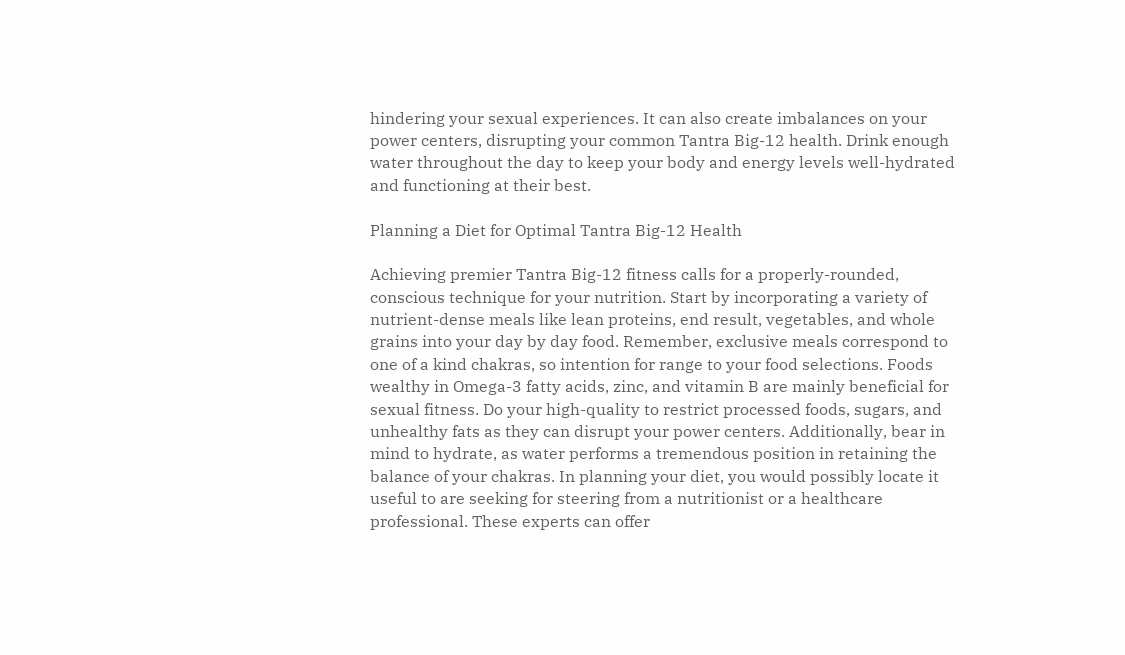hindering your sexual experiences. It can also create imbalances on your power centers, disrupting your common Tantra Big-12 health. Drink enough water throughout the day to keep your body and energy levels well-hydrated and functioning at their best.

Planning a Diet for Optimal Tantra Big-12 Health

Achieving premier Tantra Big-12 fitness calls for a properly-rounded, conscious technique for your nutrition. Start by incorporating a variety of nutrient-dense meals like lean proteins, end result, vegetables, and whole grains into your day by day food. Remember, exclusive meals correspond to one of a kind chakras, so intention for range to your food selections. Foods wealthy in Omega-3 fatty acids, zinc, and vitamin B are mainly beneficial for sexual fitness. Do your high-quality to restrict processed foods, sugars, and unhealthy fats as they can disrupt your power centers. Additionally, bear in mind to hydrate, as water performs a tremendous position in retaining the balance of your chakras. In planning your diet, you would possibly locate it useful to are seeking for steering from a nutritionist or a healthcare professional. These experts can offer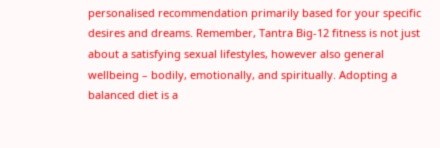personalised recommendation primarily based for your specific desires and dreams. Remember, Tantra Big-12 fitness is not just about a satisfying sexual lifestyles, however also general wellbeing – bodily, emotionally, and spiritually. Adopting a balanced diet is a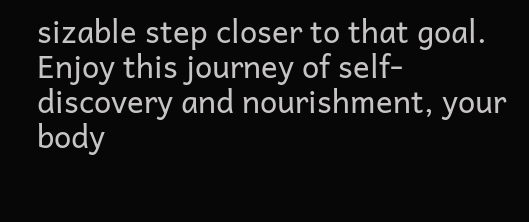sizable step closer to that goal. Enjoy this journey of self-discovery and nourishment, your body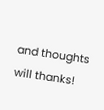and thoughts will thanks!